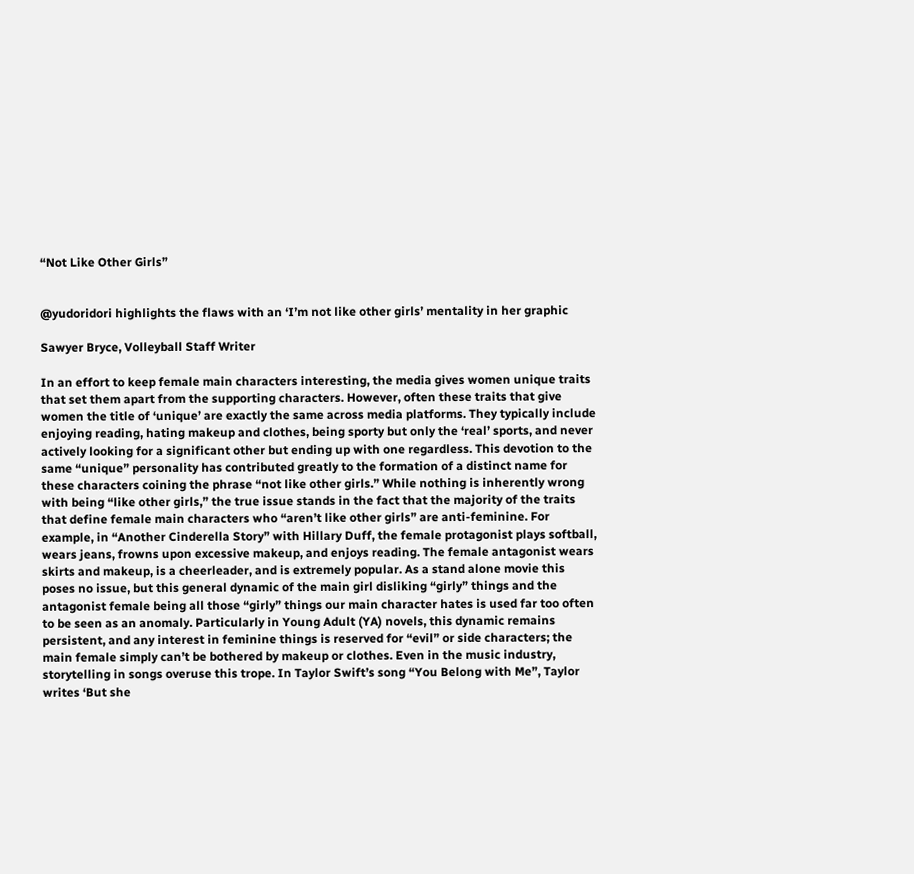“Not Like Other Girls”


@yudoridori highlights the flaws with an ‘I’m not like other girls’ mentality in her graphic

Sawyer Bryce, Volleyball Staff Writer

In an effort to keep female main characters interesting, the media gives women unique traits that set them apart from the supporting characters. However, often these traits that give women the title of ‘unique’ are exactly the same across media platforms. They typically include enjoying reading, hating makeup and clothes, being sporty but only the ‘real’ sports, and never actively looking for a significant other but ending up with one regardless. This devotion to the same “unique” personality has contributed greatly to the formation of a distinct name for these characters coining the phrase “not like other girls.” While nothing is inherently wrong with being “like other girls,” the true issue stands in the fact that the majority of the traits that define female main characters who “aren’t like other girls” are anti-feminine. For example, in “Another Cinderella Story” with Hillary Duff, the female protagonist plays softball, wears jeans, frowns upon excessive makeup, and enjoys reading. The female antagonist wears skirts and makeup, is a cheerleader, and is extremely popular. As a stand alone movie this poses no issue, but this general dynamic of the main girl disliking “girly” things and the antagonist female being all those “girly” things our main character hates is used far too often to be seen as an anomaly. Particularly in Young Adult (YA) novels, this dynamic remains persistent, and any interest in feminine things is reserved for “evil” or side characters; the main female simply can’t be bothered by makeup or clothes. Even in the music industry, storytelling in songs overuse this trope. In Taylor Swift’s song “You Belong with Me”, Taylor writes ‘But she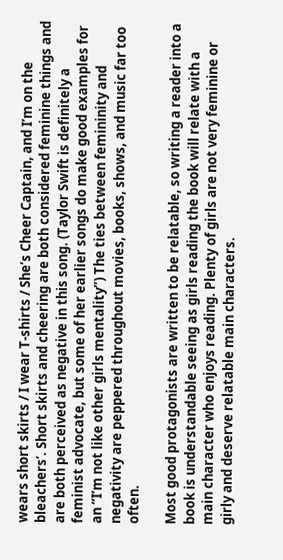wears short skirts / I wear T-shirts / She’s Cheer Captain, and I’m on the bleachers’. Short skirts and cheering are both considered feminine things and are both perceived as negative in this song. (Taylor Swift is definitely a feminist advocate, but some of her earlier songs do make good examples for an “I’m not like other girls mentality”) The ties between femininity and negativity are peppered throughout movies, books, shows, and music far too often.

Most good protagonists are written to be relatable, so writing a reader into a book is understandable seeing as girls reading the book will relate with a main character who enjoys reading. Plenty of girls are not very feminine or girly and deserve relatable main characters.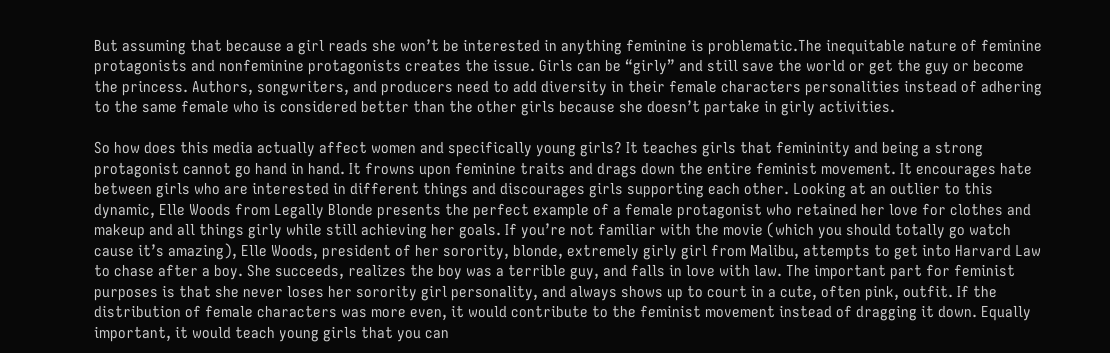But assuming that because a girl reads she won’t be interested in anything feminine is problematic.The inequitable nature of feminine protagonists and nonfeminine protagonists creates the issue. Girls can be “girly” and still save the world or get the guy or become the princess. Authors, songwriters, and producers need to add diversity in their female characters personalities instead of adhering to the same female who is considered better than the other girls because she doesn’t partake in girly activities.

So how does this media actually affect women and specifically young girls? It teaches girls that femininity and being a strong protagonist cannot go hand in hand. It frowns upon feminine traits and drags down the entire feminist movement. It encourages hate between girls who are interested in different things and discourages girls supporting each other. Looking at an outlier to this dynamic, Elle Woods from Legally Blonde presents the perfect example of a female protagonist who retained her love for clothes and makeup and all things girly while still achieving her goals. If you’re not familiar with the movie (which you should totally go watch cause it’s amazing), Elle Woods, president of her sorority, blonde, extremely girly girl from Malibu, attempts to get into Harvard Law to chase after a boy. She succeeds, realizes the boy was a terrible guy, and falls in love with law. The important part for feminist purposes is that she never loses her sorority girl personality, and always shows up to court in a cute, often pink, outfit. If the distribution of female characters was more even, it would contribute to the feminist movement instead of dragging it down. Equally important, it would teach young girls that you can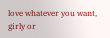love whatever you want, girly or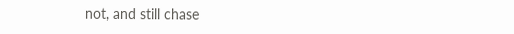not, and still chase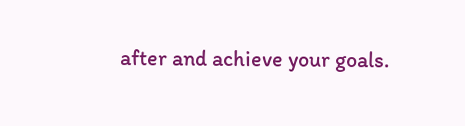after and achieve your goals.